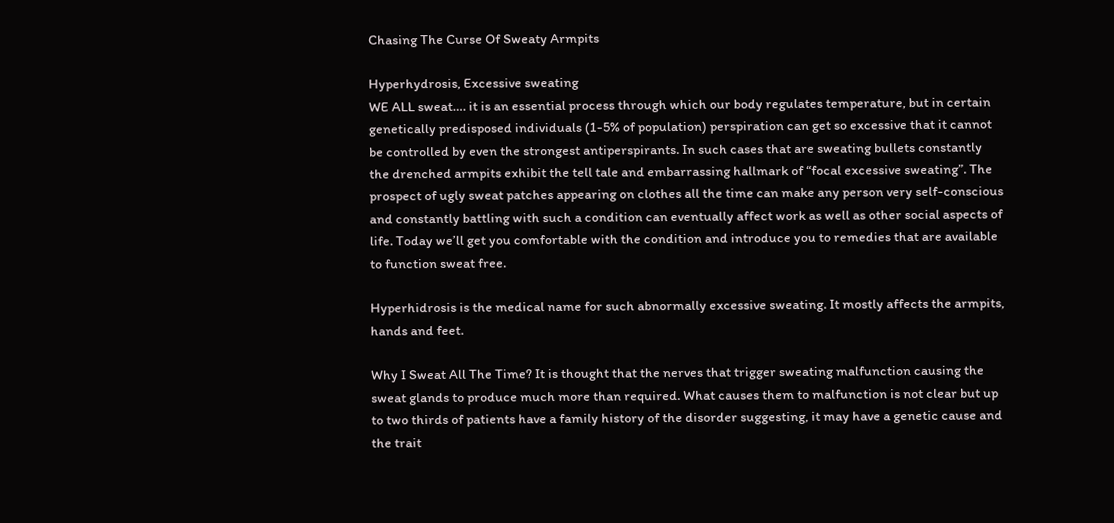Chasing The Curse Of Sweaty Armpits

Hyperhydrosis, Excessive sweating
WE ALL sweat…. it is an essential process through which our body regulates temperature, but in certain genetically predisposed individuals (1-5% of population) perspiration can get so excessive that it cannot be controlled by even the strongest antiperspirants. In such cases that are sweating bullets constantly the drenched armpits exhibit the tell tale and embarrassing hallmark of “focal excessive sweating”. The prospect of ugly sweat patches appearing on clothes all the time can make any person very self-conscious and constantly battling with such a condition can eventually affect work as well as other social aspects of life. Today we’ll get you comfortable with the condition and introduce you to remedies that are available to function sweat free.

Hyperhidrosis is the medical name for such abnormally excessive sweating. It mostly affects the armpits, hands and feet.

Why I Sweat All The Time? It is thought that the nerves that trigger sweating malfunction causing the sweat glands to produce much more than required. What causes them to malfunction is not clear but up to two thirds of patients have a family history of the disorder suggesting, it may have a genetic cause and the trait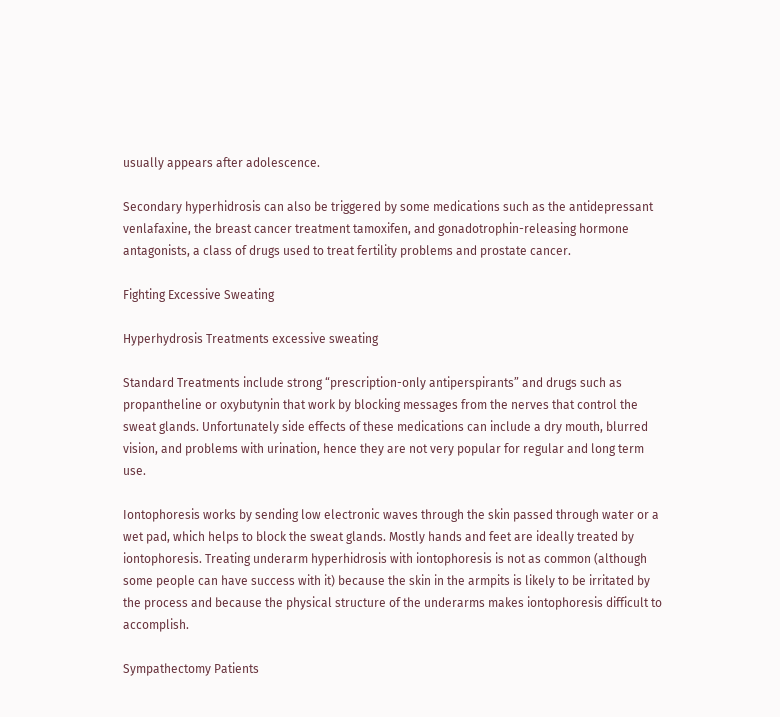usually appears after adolescence.

Secondary hyperhidrosis can also be triggered by some medications such as the antidepressant venlafaxine, the breast cancer treatment tamoxifen, and gonadotrophin-releasing hormone antagonists, a class of drugs used to treat fertility problems and prostate cancer.

Fighting Excessive Sweating

Hyperhydrosis Treatments excessive sweating

Standard Treatments include strong “prescription-only antiperspirants” and drugs such as propantheline or oxybutynin that work by blocking messages from the nerves that control the sweat glands. Unfortunately side effects of these medications can include a dry mouth, blurred vision, and problems with urination, hence they are not very popular for regular and long term use.

Iontophoresis works by sending low electronic waves through the skin passed through water or a wet pad, which helps to block the sweat glands. Mostly hands and feet are ideally treated by iontophoresis. Treating underarm hyperhidrosis with iontophoresis is not as common (although some people can have success with it) because the skin in the armpits is likely to be irritated by the process and because the physical structure of the underarms makes iontophoresis difficult to accomplish.

Sympathectomy Patients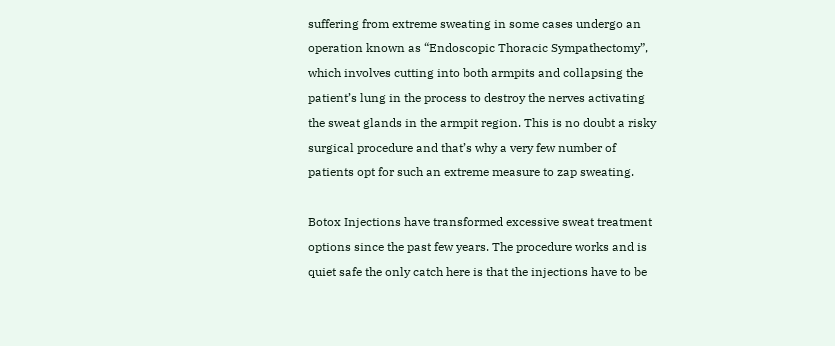suffering from extreme sweating in some cases undergo an operation known as “Endoscopic Thoracic Sympathectomy”, which involves cutting into both armpits and collapsing the patient’s lung in the process to destroy the nerves activating the sweat glands in the armpit region. This is no doubt a risky surgical procedure and that’s why a very few number of patients opt for such an extreme measure to zap sweating.

Botox Injections have transformed excessive sweat treatment options since the past few years. The procedure works and is quiet safe the only catch here is that the injections have to be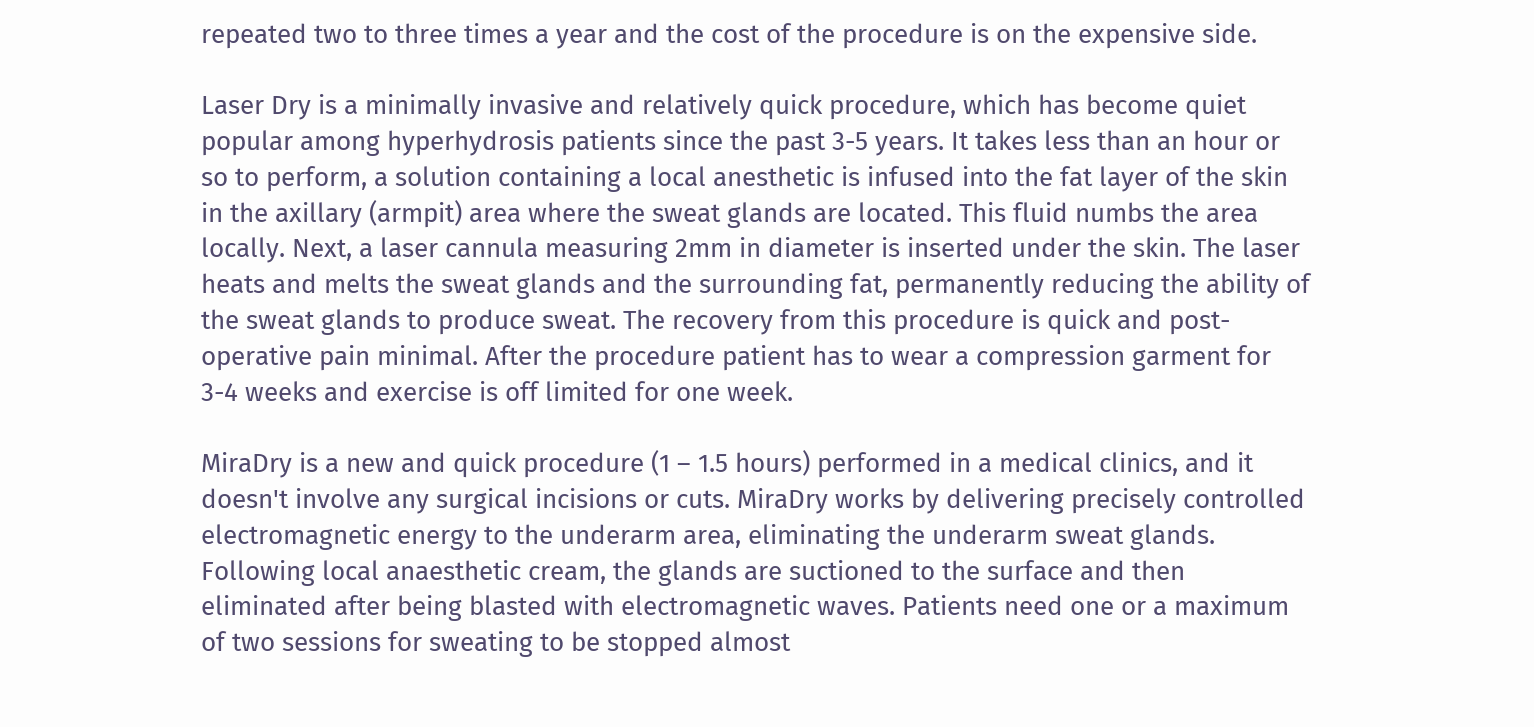repeated two to three times a year and the cost of the procedure is on the expensive side.

Laser Dry is a minimally invasive and relatively quick procedure, which has become quiet popular among hyperhydrosis patients since the past 3-5 years. It takes less than an hour or so to perform, a solution containing a local anesthetic is infused into the fat layer of the skin in the axillary (armpit) area where the sweat glands are located. This fluid numbs the area locally. Next, a laser cannula measuring 2mm in diameter is inserted under the skin. The laser heats and melts the sweat glands and the surrounding fat, permanently reducing the ability of the sweat glands to produce sweat. The recovery from this procedure is quick and post-operative pain minimal. After the procedure patient has to wear a compression garment for 3-4 weeks and exercise is off limited for one week.

MiraDry is a new and quick procedure (1 – 1.5 hours) performed in a medical clinics, and it doesn't involve any surgical incisions or cuts. MiraDry works by delivering precisely controlled electromagnetic energy to the underarm area, eliminating the underarm sweat glands. Following local anaesthetic cream, the glands are suctioned to the surface and then eliminated after being blasted with electromagnetic waves. Patients need one or a maximum of two sessions for sweating to be stopped almost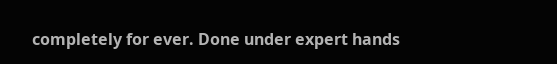completely for ever. Done under expert hands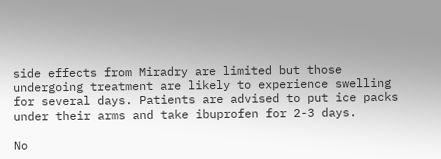side effects from Miradry are limited but those undergoing treatment are likely to experience swelling for several days. Patients are advised to put ice packs under their arms and take ibuprofen for 2-3 days.

No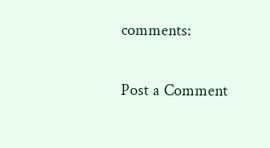comments:

Post a Comment